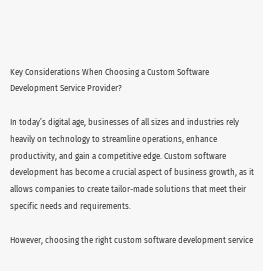Key Considerations When Choosing a Custom Software Development Service Provider?

In today’s digital age, businesses of all sizes and industries rely heavily on technology to streamline operations, enhance productivity, and gain a competitive edge. Custom software development has become a crucial aspect of business growth, as it allows companies to create tailor-made solutions that meet their specific needs and requirements.

However, choosing the right custom software development service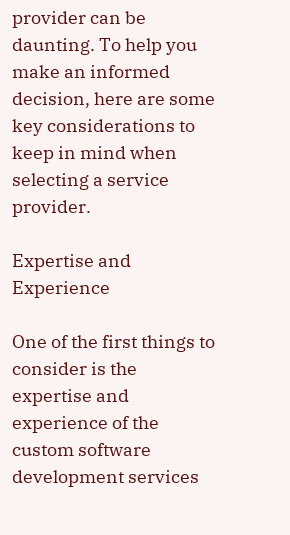provider can be daunting. To help you make an informed decision, here are some key considerations to keep in mind when selecting a service provider.

Expertise and Experience

One of the first things to consider is the expertise and experience of the custom software development services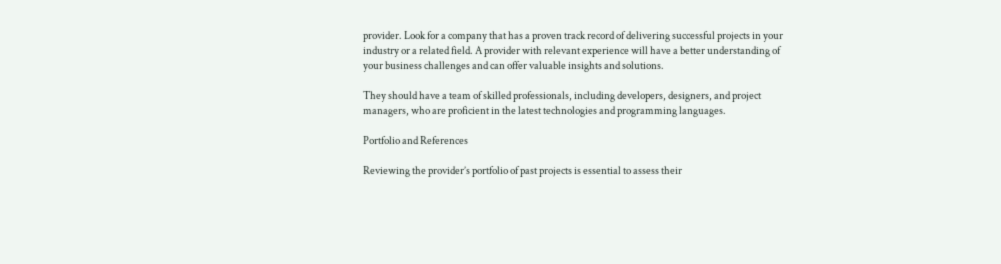provider. Look for a company that has a proven track record of delivering successful projects in your industry or a related field. A provider with relevant experience will have a better understanding of your business challenges and can offer valuable insights and solutions.

They should have a team of skilled professionals, including developers, designers, and project managers, who are proficient in the latest technologies and programming languages.

Portfolio and References

Reviewing the provider’s portfolio of past projects is essential to assess their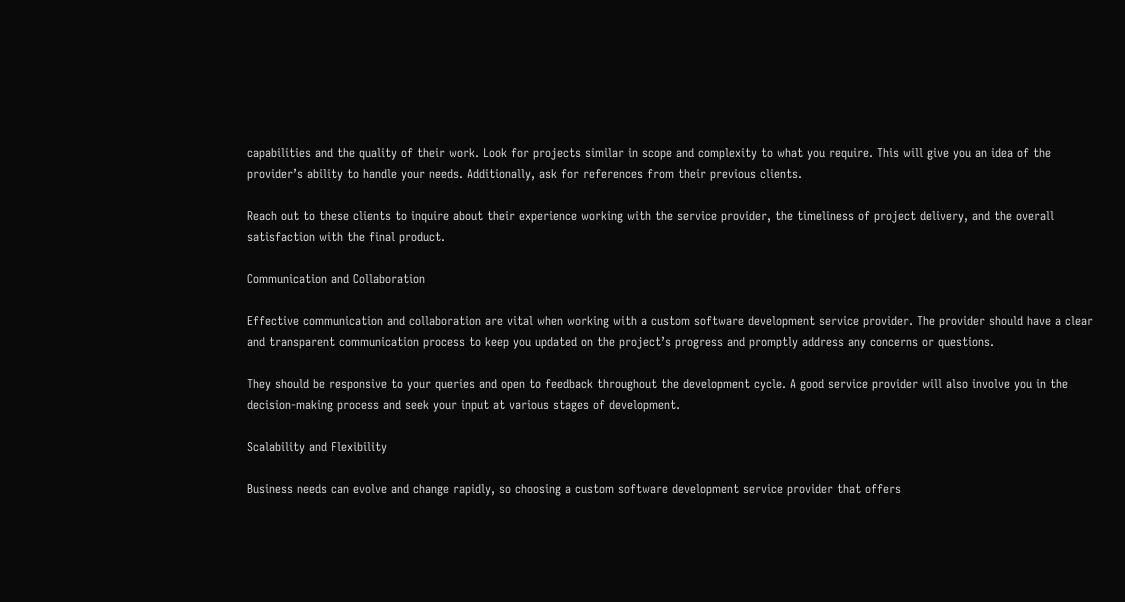capabilities and the quality of their work. Look for projects similar in scope and complexity to what you require. This will give you an idea of the provider’s ability to handle your needs. Additionally, ask for references from their previous clients.

Reach out to these clients to inquire about their experience working with the service provider, the timeliness of project delivery, and the overall satisfaction with the final product.

Communication and Collaboration

Effective communication and collaboration are vital when working with a custom software development service provider. The provider should have a clear and transparent communication process to keep you updated on the project’s progress and promptly address any concerns or questions.

They should be responsive to your queries and open to feedback throughout the development cycle. A good service provider will also involve you in the decision-making process and seek your input at various stages of development.

Scalability and Flexibility

Business needs can evolve and change rapidly, so choosing a custom software development service provider that offers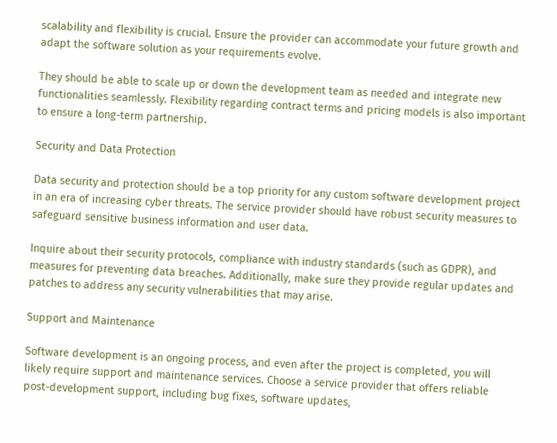scalability and flexibility is crucial. Ensure the provider can accommodate your future growth and adapt the software solution as your requirements evolve.

They should be able to scale up or down the development team as needed and integrate new functionalities seamlessly. Flexibility regarding contract terms and pricing models is also important to ensure a long-term partnership.

Security and Data Protection

Data security and protection should be a top priority for any custom software development project in an era of increasing cyber threats. The service provider should have robust security measures to safeguard sensitive business information and user data.

Inquire about their security protocols, compliance with industry standards (such as GDPR), and measures for preventing data breaches. Additionally, make sure they provide regular updates and patches to address any security vulnerabilities that may arise.

Support and Maintenance

Software development is an ongoing process, and even after the project is completed, you will likely require support and maintenance services. Choose a service provider that offers reliable post-development support, including bug fixes, software updates,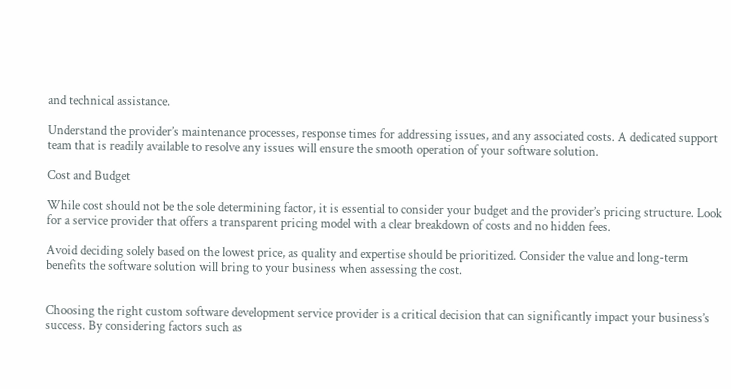and technical assistance.

Understand the provider’s maintenance processes, response times for addressing issues, and any associated costs. A dedicated support team that is readily available to resolve any issues will ensure the smooth operation of your software solution.

Cost and Budget

While cost should not be the sole determining factor, it is essential to consider your budget and the provider’s pricing structure. Look for a service provider that offers a transparent pricing model with a clear breakdown of costs and no hidden fees.

Avoid deciding solely based on the lowest price, as quality and expertise should be prioritized. Consider the value and long-term benefits the software solution will bring to your business when assessing the cost.


Choosing the right custom software development service provider is a critical decision that can significantly impact your business’s success. By considering factors such as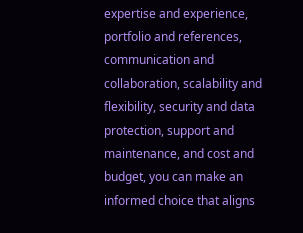expertise and experience, portfolio and references, communication and collaboration, scalability and flexibility, security and data protection, support and maintenance, and cost and budget, you can make an informed choice that aligns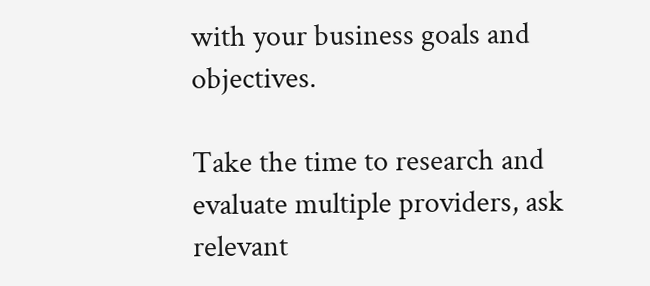with your business goals and objectives.

Take the time to research and evaluate multiple providers, ask relevant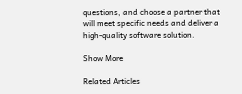questions, and choose a partner that will meet specific needs and deliver a high-quality software solution.

Show More

Related Articles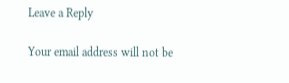Leave a Reply

Your email address will not be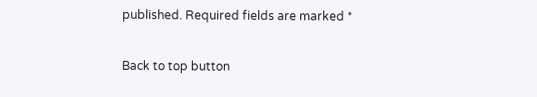published. Required fields are marked *

Back to top button